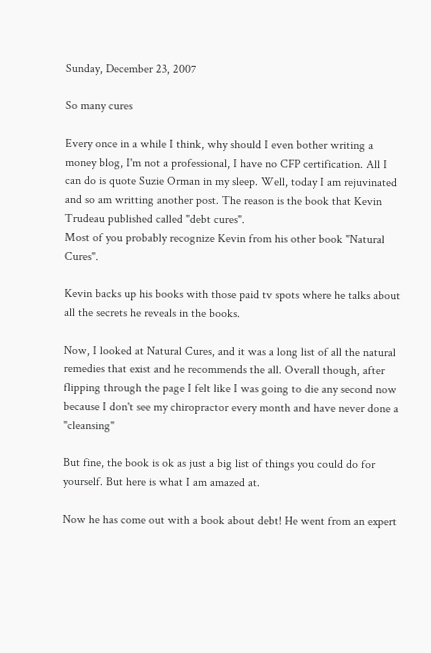Sunday, December 23, 2007

So many cures

Every once in a while I think, why should I even bother writing a money blog, I'm not a professional, I have no CFP certification. All I can do is quote Suzie Orman in my sleep. Well, today I am rejuvinated and so am writting another post. The reason is the book that Kevin Trudeau published called "debt cures".
Most of you probably recognize Kevin from his other book "Natural Cures".

Kevin backs up his books with those paid tv spots where he talks about all the secrets he reveals in the books.

Now, I looked at Natural Cures, and it was a long list of all the natural remedies that exist and he recommends the all. Overall though, after flipping through the page I felt like I was going to die any second now because I don't see my chiropractor every month and have never done a "cleansing"

But fine, the book is ok as just a big list of things you could do for yourself. But here is what I am amazed at.

Now he has come out with a book about debt! He went from an expert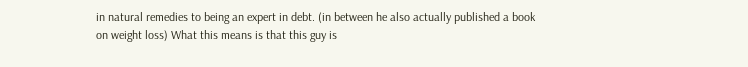in natural remedies to being an expert in debt. (in between he also actually published a book on weight loss) What this means is that this guy is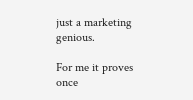just a marketing genious.

For me it proves once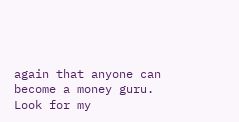again that anyone can become a money guru. Look for my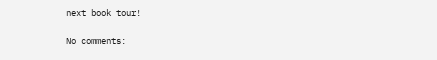next book tour!

No comments: